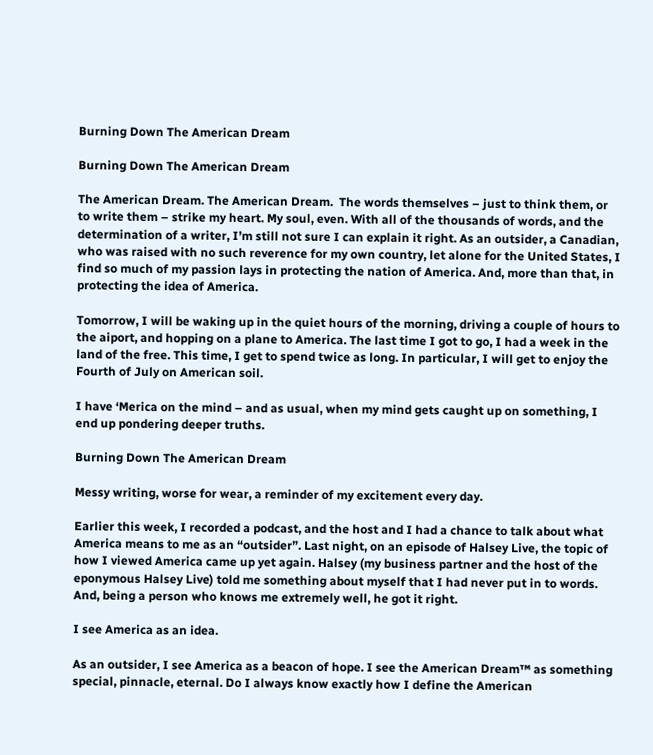Burning Down The American Dream

Burning Down The American Dream

The American Dream. The American Dream.  The words themselves – just to think them, or to write them – strike my heart. My soul, even. With all of the thousands of words, and the determination of a writer, I’m still not sure I can explain it right. As an outsider, a Canadian, who was raised with no such reverence for my own country, let alone for the United States, I find so much of my passion lays in protecting the nation of America. And, more than that, in protecting the idea of America.

Tomorrow, I will be waking up in the quiet hours of the morning, driving a couple of hours to the aiport, and hopping on a plane to America. The last time I got to go, I had a week in the land of the free. This time, I get to spend twice as long. In particular, I will get to enjoy the Fourth of July on American soil.

I have ‘Merica on the mind – and as usual, when my mind gets caught up on something, I end up pondering deeper truths.

Burning Down The American Dream

Messy writing, worse for wear, a reminder of my excitement every day.

Earlier this week, I recorded a podcast, and the host and I had a chance to talk about what America means to me as an “outsider”. Last night, on an episode of Halsey Live, the topic of how I viewed America came up yet again. Halsey (my business partner and the host of the eponymous Halsey Live) told me something about myself that I had never put in to words. And, being a person who knows me extremely well, he got it right.

I see America as an idea.

As an outsider, I see America as a beacon of hope. I see the American Dream™ as something special, pinnacle, eternal. Do I always know exactly how I define the American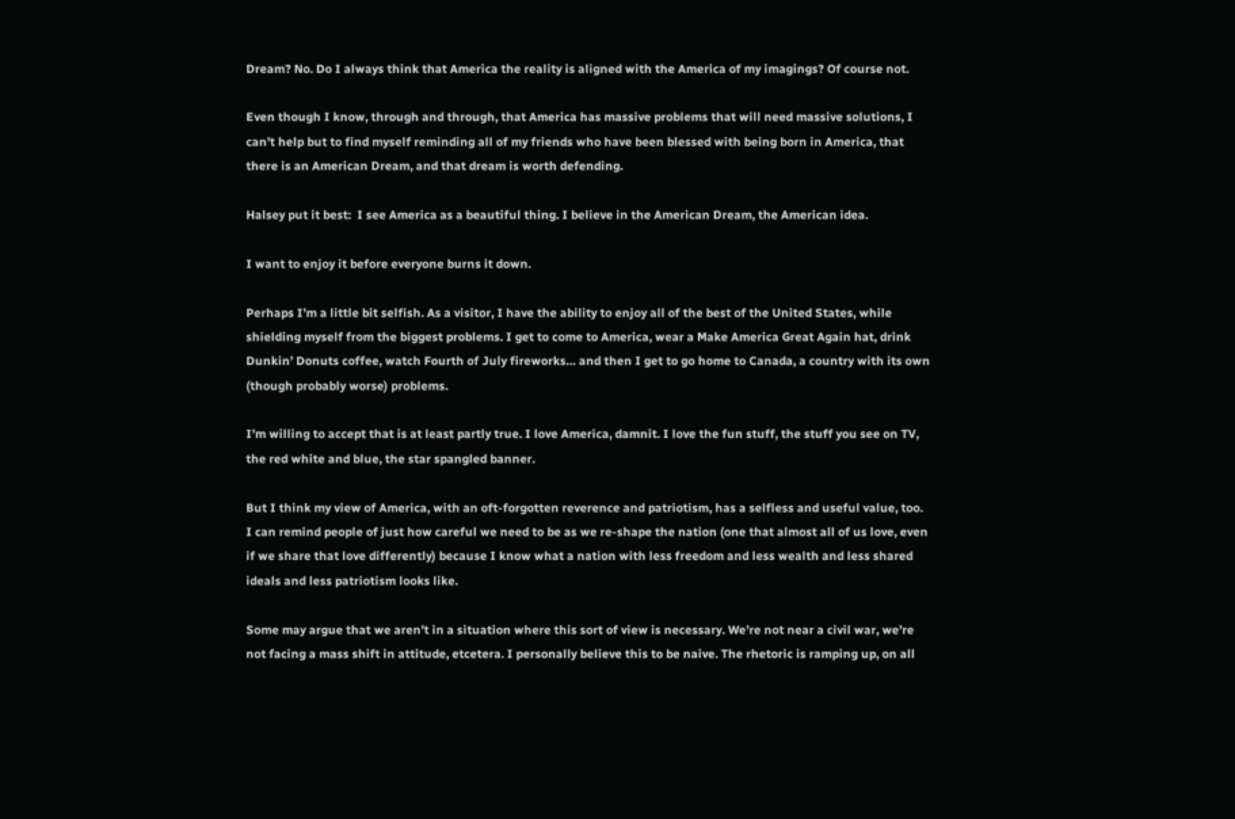Dream? No. Do I always think that America the reality is aligned with the America of my imagings? Of course not.

Even though I know, through and through, that America has massive problems that will need massive solutions, I can’t help but to find myself reminding all of my friends who have been blessed with being born in America, that there is an American Dream, and that dream is worth defending.

Halsey put it best:  I see America as a beautiful thing. I believe in the American Dream, the American idea.

I want to enjoy it before everyone burns it down.

Perhaps I’m a little bit selfish. As a visitor, I have the ability to enjoy all of the best of the United States, while shielding myself from the biggest problems. I get to come to America, wear a Make America Great Again hat, drink Dunkin’ Donuts coffee, watch Fourth of July fireworks… and then I get to go home to Canada, a country with its own (though probably worse) problems.

I’m willing to accept that is at least partly true. I love America, damnit. I love the fun stuff, the stuff you see on TV, the red white and blue, the star spangled banner.

But I think my view of America, with an oft-forgotten reverence and patriotism, has a selfless and useful value, too. I can remind people of just how careful we need to be as we re-shape the nation (one that almost all of us love, even if we share that love differently) because I know what a nation with less freedom and less wealth and less shared ideals and less patriotism looks like.

Some may argue that we aren’t in a situation where this sort of view is necessary. We’re not near a civil war, we’re not facing a mass shift in attitude, etcetera. I personally believe this to be naive. The rhetoric is ramping up, on all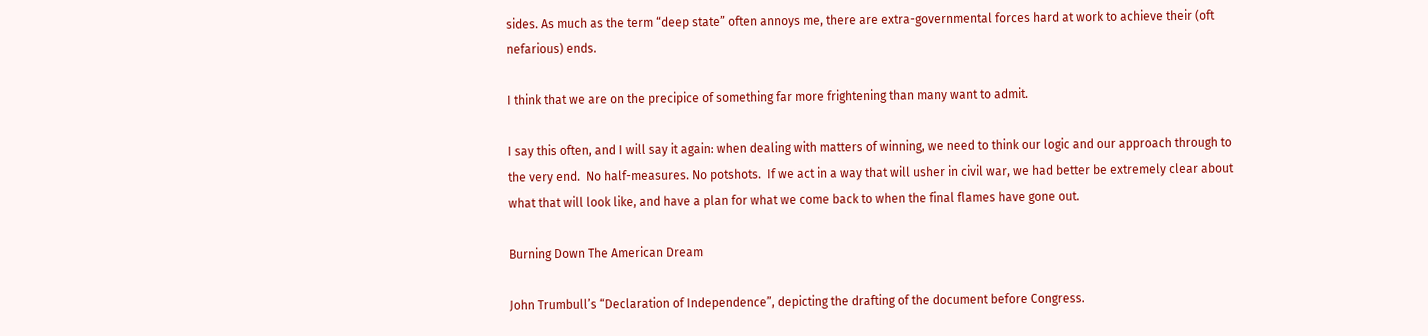sides. As much as the term “deep state” often annoys me, there are extra-governmental forces hard at work to achieve their (oft nefarious) ends.

I think that we are on the precipice of something far more frightening than many want to admit.

I say this often, and I will say it again: when dealing with matters of winning, we need to think our logic and our approach through to the very end.  No half-measures. No potshots.  If we act in a way that will usher in civil war, we had better be extremely clear about what that will look like, and have a plan for what we come back to when the final flames have gone out.

Burning Down The American Dream

John Trumbull’s “Declaration of Independence”, depicting the drafting of the document before Congress.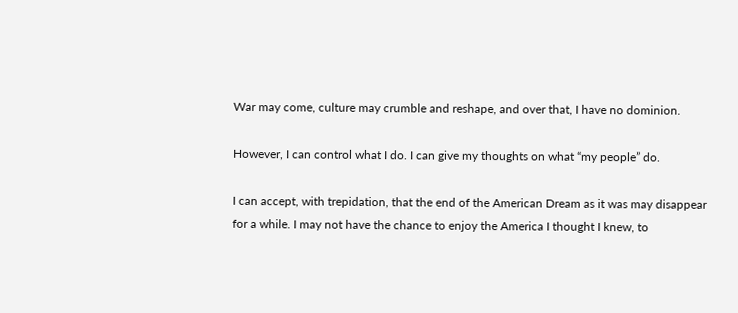War may come, culture may crumble and reshape, and over that, I have no dominion.

However, I can control what I do. I can give my thoughts on what “my people” do.

I can accept, with trepidation, that the end of the American Dream as it was may disappear for a while. I may not have the chance to enjoy the America I thought I knew, to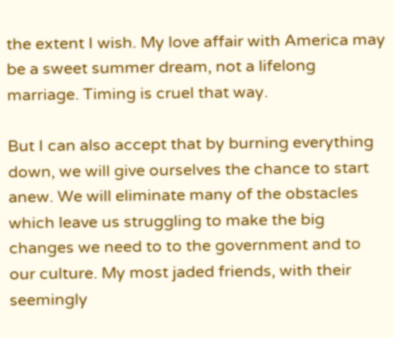the extent I wish. My love affair with America may be a sweet summer dream, not a lifelong marriage. Timing is cruel that way.

But I can also accept that by burning everything down, we will give ourselves the chance to start anew. We will eliminate many of the obstacles which leave us struggling to make the big changes we need to to the government and to our culture. My most jaded friends, with their seemingly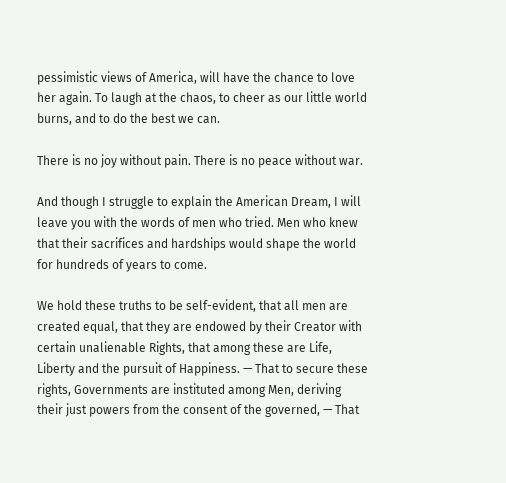pessimistic views of America, will have the chance to love her again. To laugh at the chaos, to cheer as our little world burns, and to do the best we can.

There is no joy without pain. There is no peace without war.

And though I struggle to explain the American Dream, I will leave you with the words of men who tried. Men who knew that their sacrifices and hardships would shape the world for hundreds of years to come.

We hold these truths to be self-evident, that all men are created equal, that they are endowed by their Creator with certain unalienable Rights, that among these are Life, Liberty and the pursuit of Happiness. — That to secure these rights, Governments are instituted among Men, deriving their just powers from the consent of the governed, — That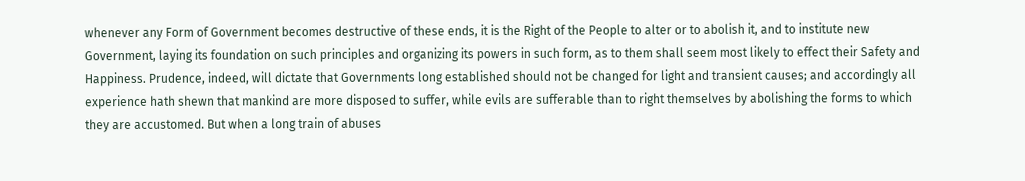whenever any Form of Government becomes destructive of these ends, it is the Right of the People to alter or to abolish it, and to institute new Government, laying its foundation on such principles and organizing its powers in such form, as to them shall seem most likely to effect their Safety and Happiness. Prudence, indeed, will dictate that Governments long established should not be changed for light and transient causes; and accordingly all experience hath shewn that mankind are more disposed to suffer, while evils are sufferable than to right themselves by abolishing the forms to which they are accustomed. But when a long train of abuses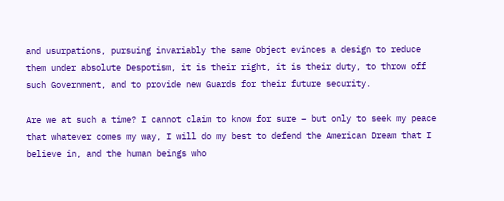and usurpations, pursuing invariably the same Object evinces a design to reduce them under absolute Despotism, it is their right, it is their duty, to throw off such Government, and to provide new Guards for their future security.

Are we at such a time? I cannot claim to know for sure – but only to seek my peace that whatever comes my way, I will do my best to defend the American Dream that I believe in, and the human beings who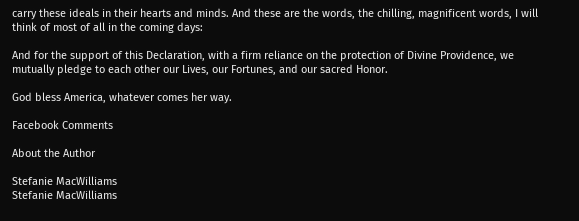carry these ideals in their hearts and minds. And these are the words, the chilling, magnificent words, I will think of most of all in the coming days:

And for the support of this Declaration, with a firm reliance on the protection of Divine Providence, we mutually pledge to each other our Lives, our Fortunes, and our sacred Honor.

God bless America, whatever comes her way.

Facebook Comments

About the Author

Stefanie MacWilliams
Stefanie MacWilliams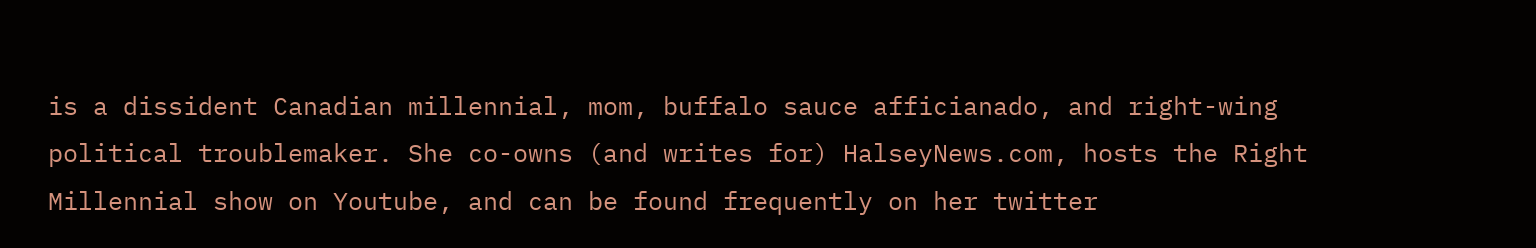is a dissident Canadian millennial, mom, buffalo sauce afficianado, and right-wing political troublemaker. She co-owns (and writes for) HalseyNews.com, hosts the Right Millennial show on Youtube, and can be found frequently on her twitter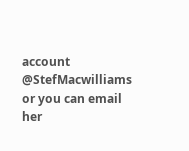account @StefMacwilliams or you can email her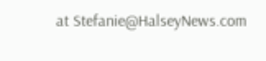at Stefanie@HalseyNews.com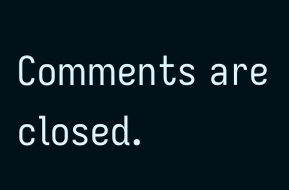Comments are closed.